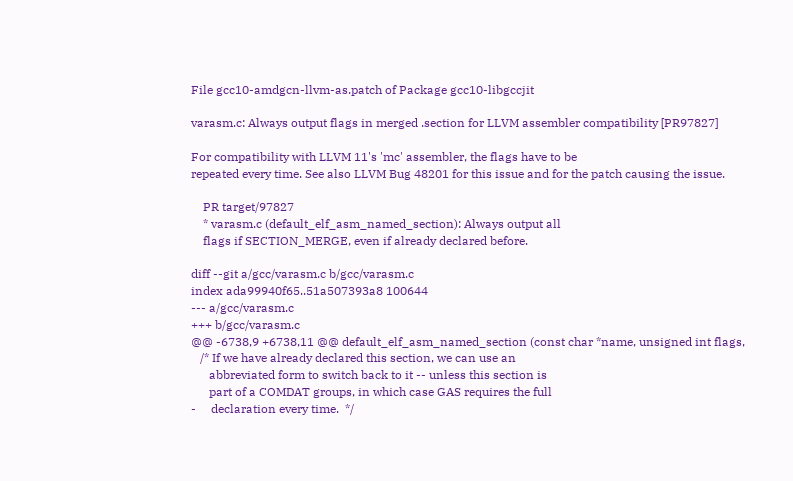File gcc10-amdgcn-llvm-as.patch of Package gcc10-libgccjit

varasm.c: Always output flags in merged .section for LLVM assembler compatibility [PR97827]

For compatibility with LLVM 11's 'mc' assembler, the flags have to be
repeated every time. See also LLVM Bug 48201 for this issue and for the patch causing the issue.

    PR target/97827
    * varasm.c (default_elf_asm_named_section): Always output all
    flags if SECTION_MERGE, even if already declared before.

diff --git a/gcc/varasm.c b/gcc/varasm.c
index ada99940f65..51a507393a8 100644
--- a/gcc/varasm.c
+++ b/gcc/varasm.c
@@ -6738,9 +6738,11 @@ default_elf_asm_named_section (const char *name, unsigned int flags,
   /* If we have already declared this section, we can use an
      abbreviated form to switch back to it -- unless this section is
      part of a COMDAT groups, in which case GAS requires the full
-     declaration every time.  */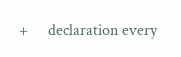+     declaration every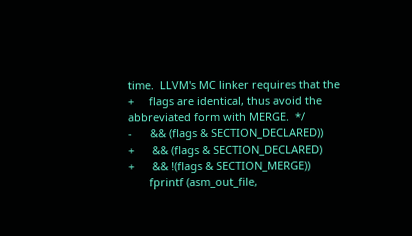time.  LLVM's MC linker requires that the
+     flags are identical, thus avoid the abbreviated form with MERGE.  */
-      && (flags & SECTION_DECLARED))
+      && (flags & SECTION_DECLARED)
+      && !(flags & SECTION_MERGE))
       fprintf (asm_out_file,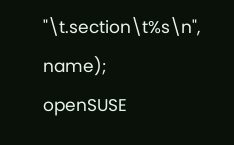"\t.section\t%s\n", name);
openSUSE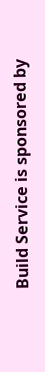Build Service is sponsored by